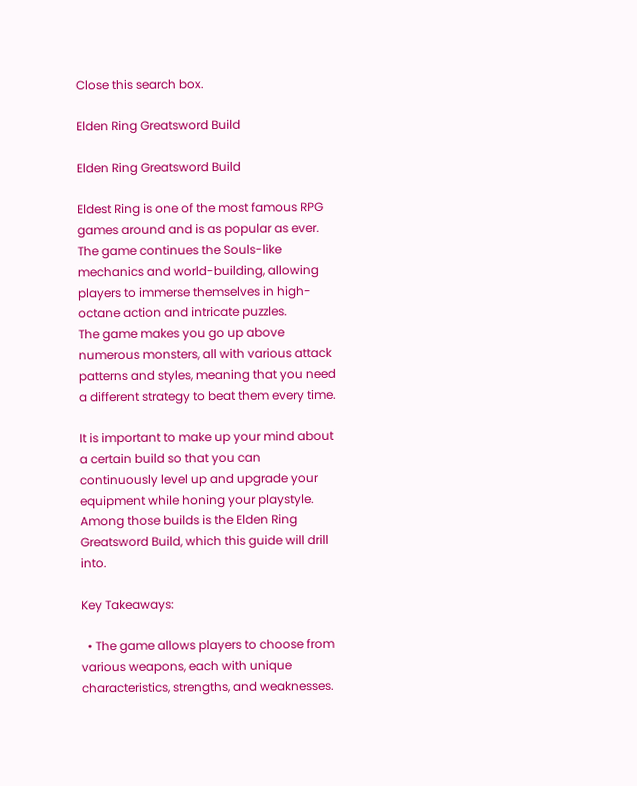Close this search box.

Elden Ring Greatsword Build

Elden Ring Greatsword Build

Eldest Ring is one of the most famous RPG games around and is as popular as ever. The game continues the Souls-like mechanics and world-building, allowing players to immerse themselves in high-octane action and intricate puzzles.
The game makes you go up above numerous monsters, all with various attack patterns and styles, meaning that you need a different strategy to beat them every time.

It is important to make up your mind about a certain build so that you can continuously level up and upgrade your equipment while honing your playstyle. Among those builds is the Elden Ring Greatsword Build, which this guide will drill into.

Key Takeaways:

  • The game allows players to choose from various weapons, each with unique characteristics, strengths, and weaknesses.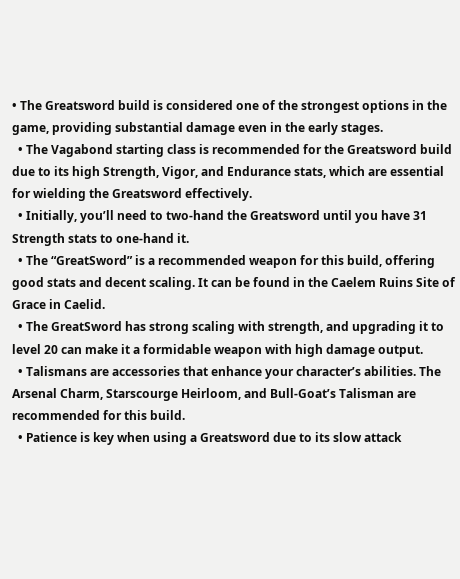• The Greatsword build is considered one of the strongest options in the game, providing substantial damage even in the early stages.
  • The Vagabond starting class is recommended for the Greatsword build due to its high Strength, Vigor, and Endurance stats, which are essential for wielding the Greatsword effectively.
  • Initially, you’ll need to two-hand the Greatsword until you have 31 Strength stats to one-hand it.
  • The “GreatSword” is a recommended weapon for this build, offering good stats and decent scaling. It can be found in the Caelem Ruins Site of Grace in Caelid.
  • The GreatSword has strong scaling with strength, and upgrading it to level 20 can make it a formidable weapon with high damage output.
  • Talismans are accessories that enhance your character’s abilities. The Arsenal Charm, Starscourge Heirloom, and Bull-Goat’s Talisman are recommended for this build.
  • Patience is key when using a Greatsword due to its slow attack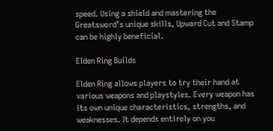speed. Using a shield and mastering the Greatsword’s unique skills, Upward Cut and Stamp can be highly beneficial.

Elden Ring Builds

Elden Ring allows players to try their hand at various weapons and playstyles. Every weapon has its own unique characteristics, strengths, and weaknesses. It depends entirely on you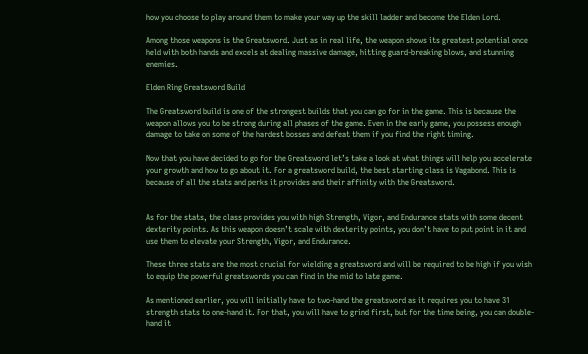how you choose to play around them to make your way up the skill ladder and become the Elden Lord.

Among those weapons is the Greatsword. Just as in real life, the weapon shows its greatest potential once held with both hands and excels at dealing massive damage, hitting guard-breaking blows, and stunning enemies.

Elden Ring Greatsword Build

The Greatsword build is one of the strongest builds that you can go for in the game. This is because the weapon allows you to be strong during all phases of the game. Even in the early game, you possess enough damage to take on some of the hardest bosses and defeat them if you find the right timing.

Now that you have decided to go for the Greatsword let’s take a look at what things will help you accelerate your growth and how to go about it. For a greatsword build, the best starting class is Vagabond. This is because of all the stats and perks it provides and their affinity with the Greatsword.


As for the stats, the class provides you with high Strength, Vigor, and Endurance stats with some decent dexterity points. As this weapon doesn’t scale with dexterity points, you don’t have to put point in it and use them to elevate your Strength, Vigor, and Endurance.

These three stats are the most crucial for wielding a greatsword and will be required to be high if you wish to equip the powerful greatswords you can find in the mid to late game.

As mentioned earlier, you will initially have to two-hand the greatsword as it requires you to have 31 strength stats to one-hand it. For that, you will have to grind first, but for the time being, you can double-hand it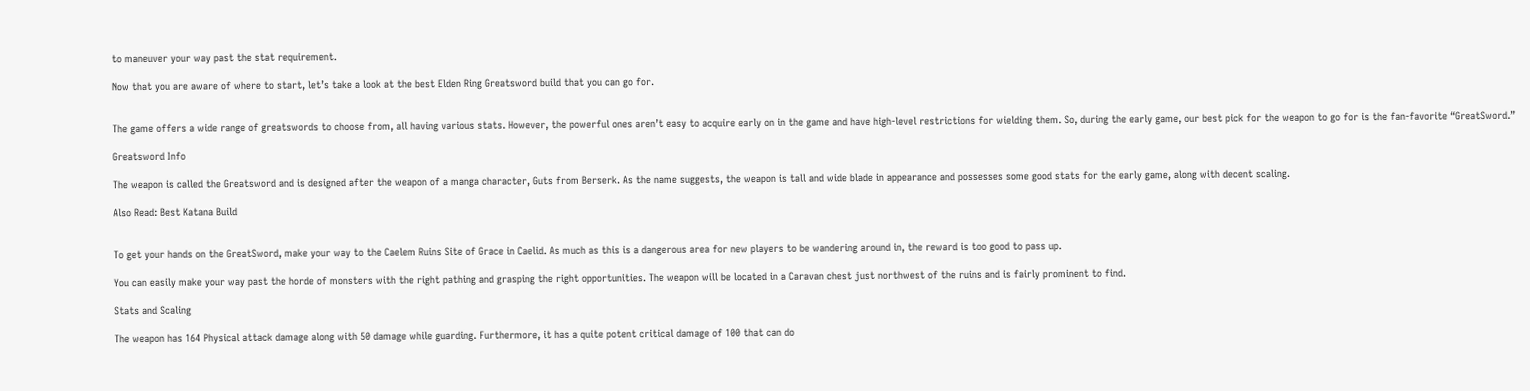to maneuver your way past the stat requirement.

Now that you are aware of where to start, let’s take a look at the best Elden Ring Greatsword build that you can go for.


The game offers a wide range of greatswords to choose from, all having various stats. However, the powerful ones aren’t easy to acquire early on in the game and have high-level restrictions for wielding them. So, during the early game, our best pick for the weapon to go for is the fan-favorite “GreatSword.”

Greatsword Info

The weapon is called the Greatsword and is designed after the weapon of a manga character, Guts from Berserk. As the name suggests, the weapon is tall and wide blade in appearance and possesses some good stats for the early game, along with decent scaling.

Also Read: Best Katana Build


To get your hands on the GreatSword, make your way to the Caelem Ruins Site of Grace in Caelid. As much as this is a dangerous area for new players to be wandering around in, the reward is too good to pass up.

You can easily make your way past the horde of monsters with the right pathing and grasping the right opportunities. The weapon will be located in a Caravan chest just northwest of the ruins and is fairly prominent to find.

Stats and Scaling

The weapon has 164 Physical attack damage along with 50 damage while guarding. Furthermore, it has a quite potent critical damage of 100 that can do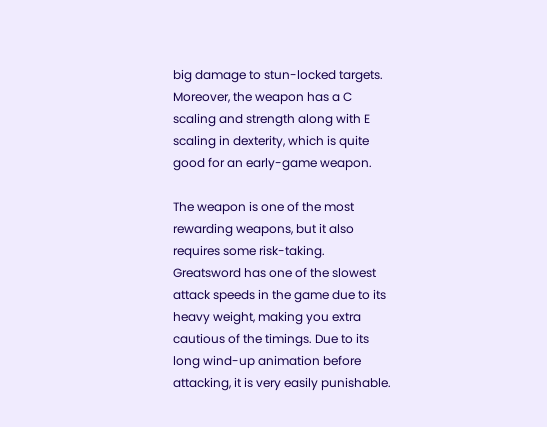big damage to stun-locked targets. Moreover, the weapon has a C scaling and strength along with E scaling in dexterity, which is quite good for an early-game weapon.

The weapon is one of the most rewarding weapons, but it also requires some risk-taking. Greatsword has one of the slowest attack speeds in the game due to its heavy weight, making you extra cautious of the timings. Due to its long wind-up animation before attacking, it is very easily punishable.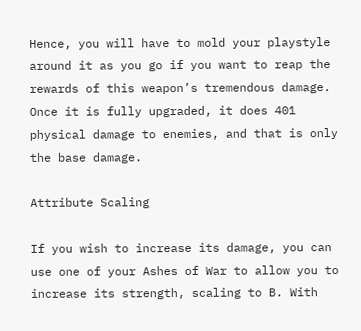Hence, you will have to mold your playstyle around it as you go if you want to reap the rewards of this weapon’s tremendous damage. Once it is fully upgraded, it does 401 physical damage to enemies, and that is only the base damage.

Attribute Scaling

If you wish to increase its damage, you can use one of your Ashes of War to allow you to increase its strength, scaling to B. With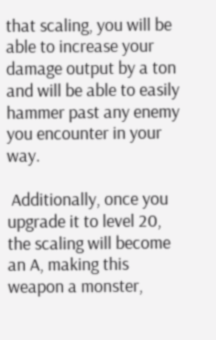that scaling, you will be able to increase your damage output by a ton and will be able to easily hammer past any enemy you encounter in your way.

 Additionally, once you upgrade it to level 20, the scaling will become an A, making this weapon a monster,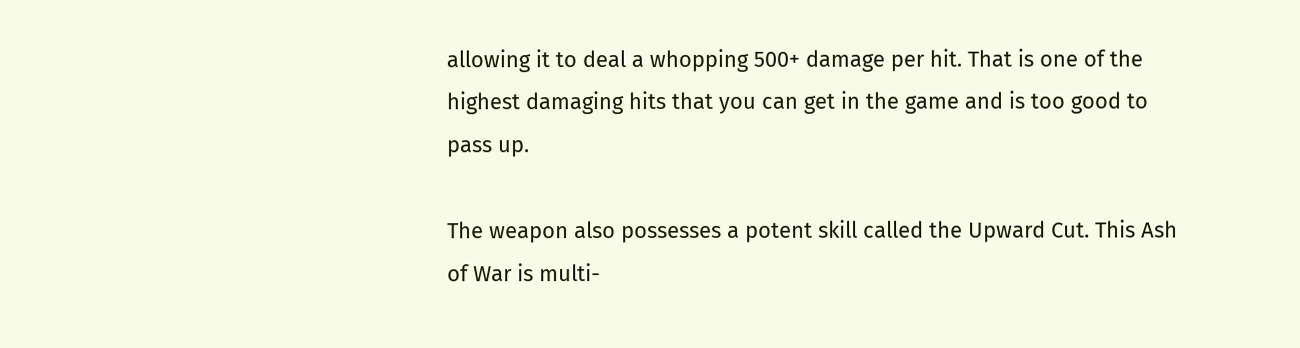allowing it to deal a whopping 500+ damage per hit. That is one of the highest damaging hits that you can get in the game and is too good to pass up.

The weapon also possesses a potent skill called the Upward Cut. This Ash of War is multi-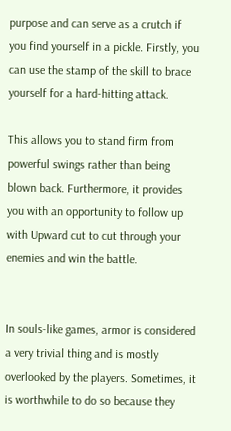purpose and can serve as a crutch if you find yourself in a pickle. Firstly, you can use the stamp of the skill to brace yourself for a hard-hitting attack.

This allows you to stand firm from powerful swings rather than being blown back. Furthermore, it provides you with an opportunity to follow up with Upward cut to cut through your enemies and win the battle.


In souls-like games, armor is considered a very trivial thing and is mostly overlooked by the players. Sometimes, it is worthwhile to do so because they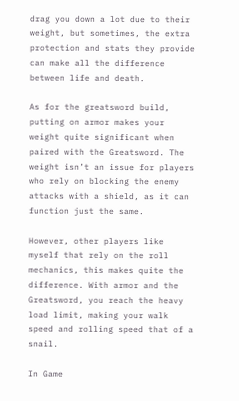drag you down a lot due to their weight, but sometimes, the extra protection and stats they provide can make all the difference between life and death.

As for the greatsword build, putting on armor makes your weight quite significant when paired with the Greatsword. The weight isn’t an issue for players who rely on blocking the enemy attacks with a shield, as it can function just the same.

However, other players like myself that rely on the roll mechanics, this makes quite the difference. With armor and the Greatsword, you reach the heavy load limit, making your walk speed and rolling speed that of a snail.

In Game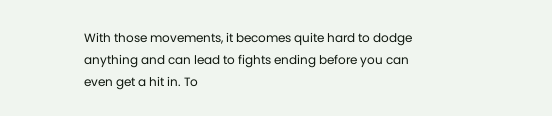With those movements, it becomes quite hard to dodge anything and can lead to fights ending before you can even get a hit in. To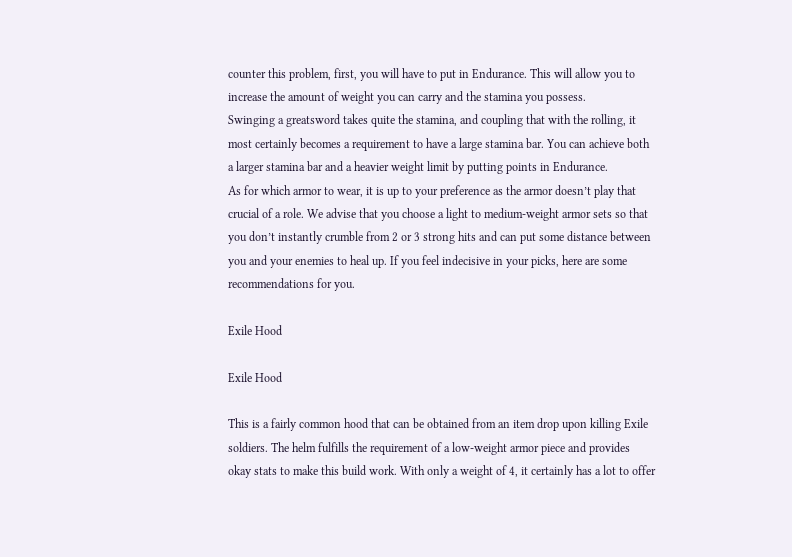counter this problem, first, you will have to put in Endurance. This will allow you to increase the amount of weight you can carry and the stamina you possess.
Swinging a greatsword takes quite the stamina, and coupling that with the rolling, it most certainly becomes a requirement to have a large stamina bar. You can achieve both a larger stamina bar and a heavier weight limit by putting points in Endurance.
As for which armor to wear, it is up to your preference as the armor doesn’t play that crucial of a role. We advise that you choose a light to medium-weight armor sets so that you don’t instantly crumble from 2 or 3 strong hits and can put some distance between you and your enemies to heal up. If you feel indecisive in your picks, here are some recommendations for you.

Exile Hood

Exile Hood

This is a fairly common hood that can be obtained from an item drop upon killing Exile soldiers. The helm fulfills the requirement of a low-weight armor piece and provides okay stats to make this build work. With only a weight of 4, it certainly has a lot to offer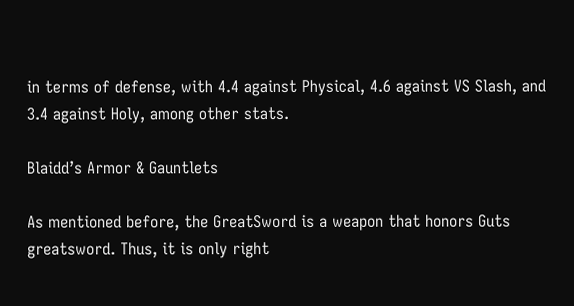in terms of defense, with 4.4 against Physical, 4.6 against VS Slash, and 3.4 against Holy, among other stats.

Blaidd’s Armor & Gauntlets

As mentioned before, the GreatSword is a weapon that honors Guts greatsword. Thus, it is only right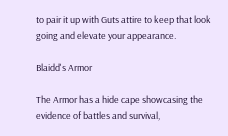to pair it up with Guts attire to keep that look going and elevate your appearance.

Blaidd's Armor

The Armor has a hide cape showcasing the evidence of battles and survival,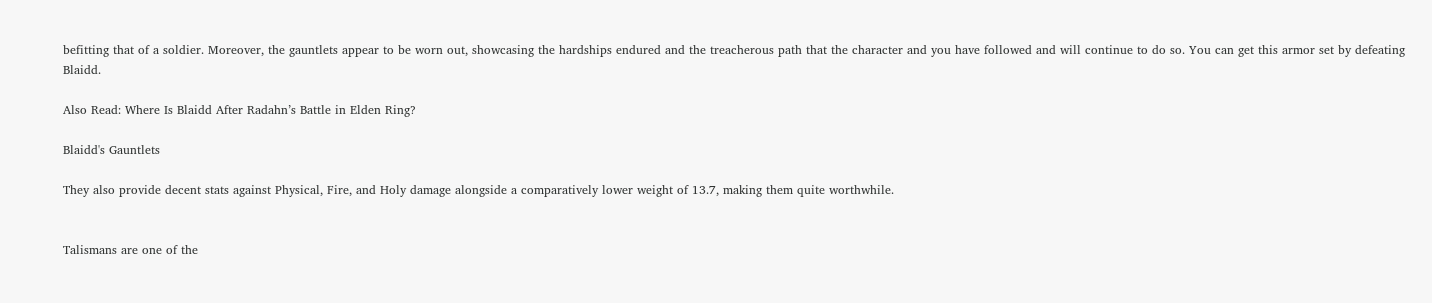befitting that of a soldier. Moreover, the gauntlets appear to be worn out, showcasing the hardships endured and the treacherous path that the character and you have followed and will continue to do so. You can get this armor set by defeating Blaidd.

Also Read: Where Is Blaidd After Radahn’s Battle in Elden Ring?

Blaidd's Gauntlets

They also provide decent stats against Physical, Fire, and Holy damage alongside a comparatively lower weight of 13.7, making them quite worthwhile.


Talismans are one of the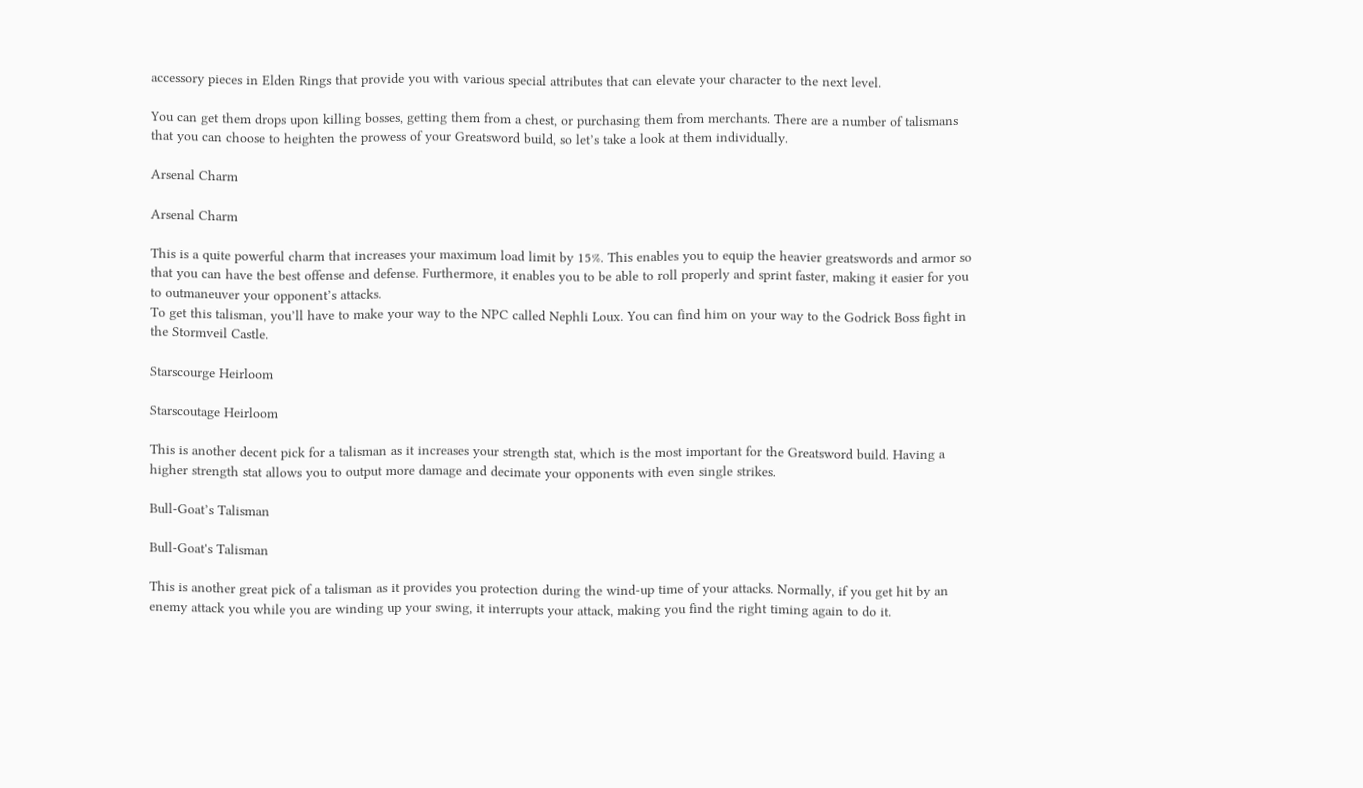accessory pieces in Elden Rings that provide you with various special attributes that can elevate your character to the next level.

You can get them drops upon killing bosses, getting them from a chest, or purchasing them from merchants. There are a number of talismans that you can choose to heighten the prowess of your Greatsword build, so let’s take a look at them individually.

Arsenal Charm

Arsenal Charm

This is a quite powerful charm that increases your maximum load limit by 15%. This enables you to equip the heavier greatswords and armor so that you can have the best offense and defense. Furthermore, it enables you to be able to roll properly and sprint faster, making it easier for you to outmaneuver your opponent’s attacks.
To get this talisman, you’ll have to make your way to the NPC called Nephli Loux. You can find him on your way to the Godrick Boss fight in the Stormveil Castle.

Starscourge Heirloom

Starscoutage Heirloom

This is another decent pick for a talisman as it increases your strength stat, which is the most important for the Greatsword build. Having a higher strength stat allows you to output more damage and decimate your opponents with even single strikes.

Bull-Goat’s Talisman

Bull-Goat's Talisman

This is another great pick of a talisman as it provides you protection during the wind-up time of your attacks. Normally, if you get hit by an enemy attack you while you are winding up your swing, it interrupts your attack, making you find the right timing again to do it.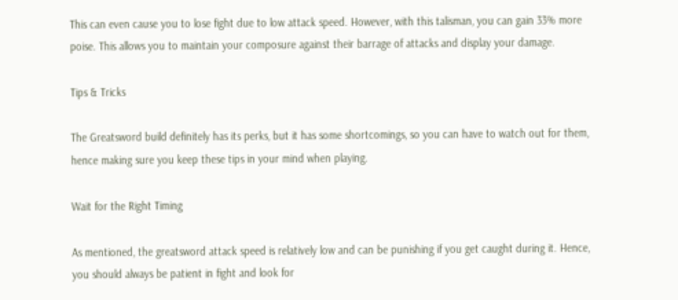This can even cause you to lose fight due to low attack speed. However, with this talisman, you can gain 33% more poise. This allows you to maintain your composure against their barrage of attacks and display your damage.

Tips & Tricks

The Greatsword build definitely has its perks, but it has some shortcomings, so you can have to watch out for them, hence making sure you keep these tips in your mind when playing.

Wait for the Right Timing

As mentioned, the greatsword attack speed is relatively low and can be punishing if you get caught during it. Hence, you should always be patient in fight and look for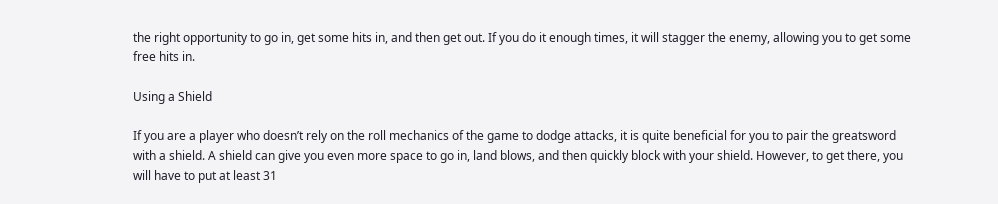the right opportunity to go in, get some hits in, and then get out. If you do it enough times, it will stagger the enemy, allowing you to get some free hits in.

Using a Shield

If you are a player who doesn’t rely on the roll mechanics of the game to dodge attacks, it is quite beneficial for you to pair the greatsword with a shield. A shield can give you even more space to go in, land blows, and then quickly block with your shield. However, to get there, you will have to put at least 31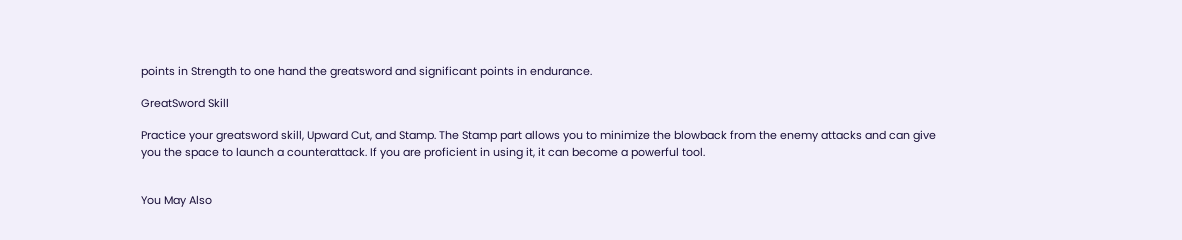points in Strength to one hand the greatsword and significant points in endurance.

GreatSword Skill

Practice your greatsword skill, Upward Cut, and Stamp. The Stamp part allows you to minimize the blowback from the enemy attacks and can give you the space to launch a counterattack. If you are proficient in using it, it can become a powerful tool.


You May Also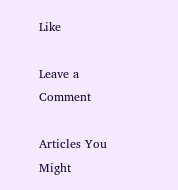Like

Leave a Comment

Articles You Might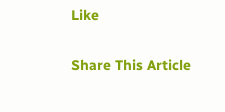Like

Share This Article